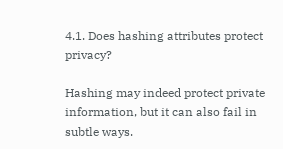4.1. Does hashing attributes protect privacy?

Hashing may indeed protect private information, but it can also fail in subtle ways.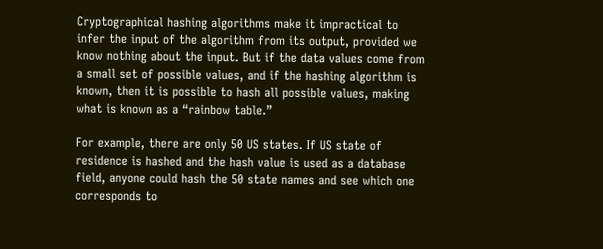Cryptographical hashing algorithms make it impractical to infer the input of the algorithm from its output, provided we know nothing about the input. But if the data values come from a small set of possible values, and if the hashing algorithm is known, then it is possible to hash all possible values, making what is known as a “rainbow table.”

For example, there are only 50 US states. If US state of residence is hashed and the hash value is used as a database field, anyone could hash the 50 state names and see which one corresponds to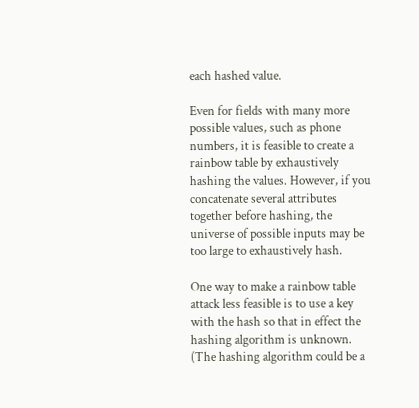each hashed value.

Even for fields with many more possible values, such as phone numbers, it is feasible to create a rainbow table by exhaustively hashing the values. However, if you concatenate several attributes together before hashing, the universe of possible inputs may be too large to exhaustively hash.

One way to make a rainbow table attack less feasible is to use a key with the hash so that in effect the hashing algorithm is unknown. (The hashing algorithm could be a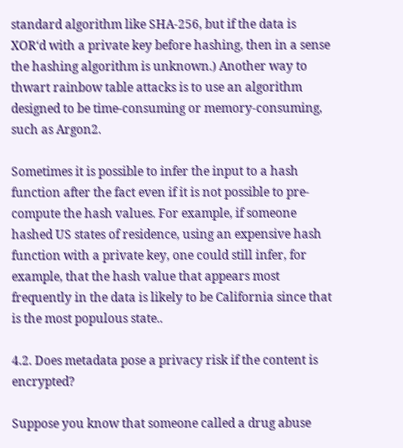standard algorithm like SHA-256, but if the data is XOR‘d with a private key before hashing, then in a sense the hashing algorithm is unknown.) Another way to thwart rainbow table attacks is to use an algorithm designed to be time-consuming or memory-consuming, such as Argon2.

Sometimes it is possible to infer the input to a hash function after the fact even if it is not possible to pre-compute the hash values. For example, if someone hashed US states of residence, using an expensive hash function with a private key, one could still infer, for example, that the hash value that appears most frequently in the data is likely to be California since that is the most populous state..

4.2. Does metadata pose a privacy risk if the content is encrypted?

Suppose you know that someone called a drug abuse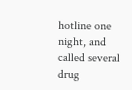hotline one night, and called several drug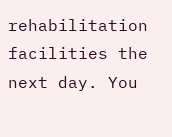rehabilitation facilities the next day. You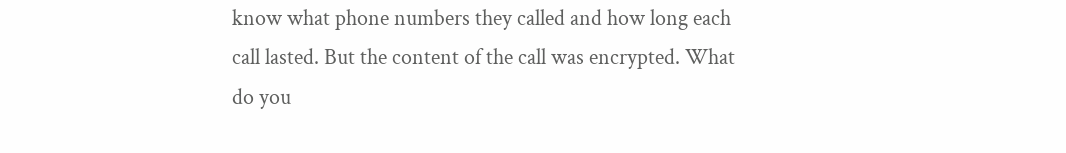know what phone numbers they called and how long each call lasted. But the content of the call was encrypted. What do you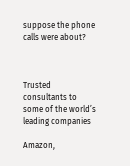suppose the phone calls were about?



Trusted consultants to some of the world’s leading companies

Amazon,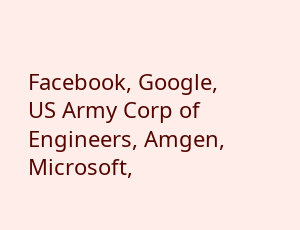Facebook, Google, US Army Corp of Engineers, Amgen, Microsoft,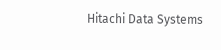Hitachi Data Systems